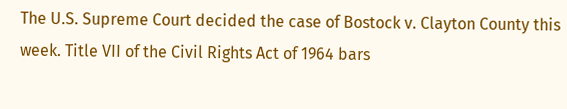The U.S. Supreme Court decided the case of Bostock v. Clayton County this week. Title VII of the Civil Rights Act of 1964 bars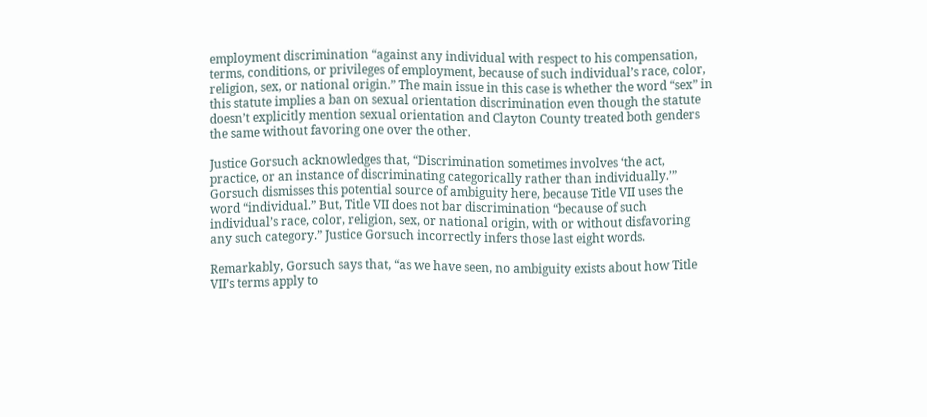employment discrimination “against any individual with respect to his compensation, terms, conditions, or privileges of employment, because of such individual’s race, color, religion, sex, or national origin.” The main issue in this case is whether the word “sex” in this statute implies a ban on sexual orientation discrimination even though the statute doesn’t explicitly mention sexual orientation and Clayton County treated both genders the same without favoring one over the other.

Justice Gorsuch acknowledges that, “Discrimination sometimes involves ‘the act, practice, or an instance of discriminating categorically rather than individually.’” Gorsuch dismisses this potential source of ambiguity here, because Title VII uses the word “individual.” But, Title VII does not bar discrimination “because of such individual’s race, color, religion, sex, or national origin, with or without disfavoring any such category.” Justice Gorsuch incorrectly infers those last eight words.

Remarkably, Gorsuch says that, “as we have seen, no ambiguity exists about how Title VII’s terms apply to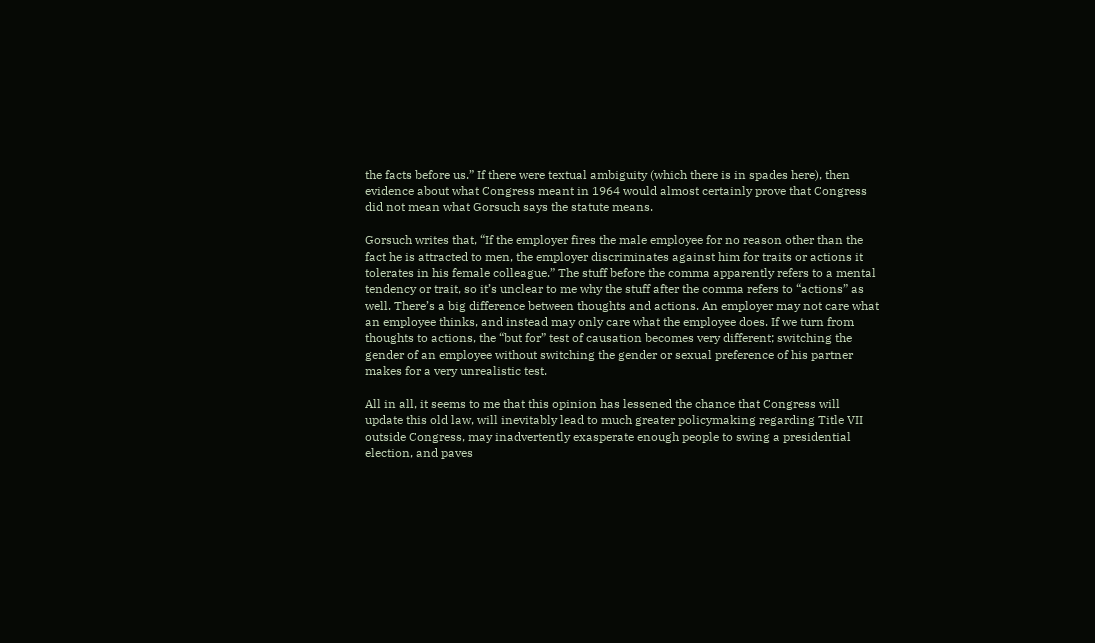the facts before us.” If there were textual ambiguity (which there is in spades here), then evidence about what Congress meant in 1964 would almost certainly prove that Congress did not mean what Gorsuch says the statute means.

Gorsuch writes that, “If the employer fires the male employee for no reason other than the fact he is attracted to men, the employer discriminates against him for traits or actions it tolerates in his female colleague.” The stuff before the comma apparently refers to a mental tendency or trait, so it’s unclear to me why the stuff after the comma refers to “actions” as well. There’s a big difference between thoughts and actions. An employer may not care what an employee thinks, and instead may only care what the employee does. If we turn from thoughts to actions, the “but for” test of causation becomes very different; switching the gender of an employee without switching the gender or sexual preference of his partner makes for a very unrealistic test.

All in all, it seems to me that this opinion has lessened the chance that Congress will update this old law, will inevitably lead to much greater policymaking regarding Title VII outside Congress, may inadvertently exasperate enough people to swing a presidential election, and paves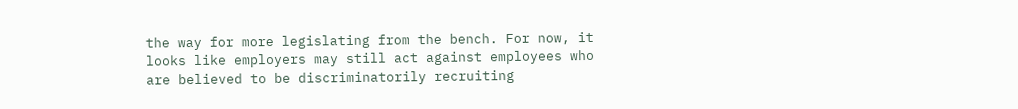the way for more legislating from the bench. For now, it looks like employers may still act against employees who are believed to be discriminatorily recruiting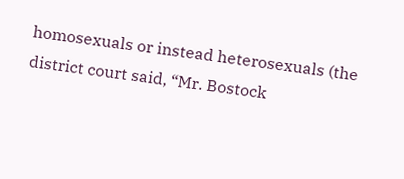homosexuals or instead heterosexuals (the district court said, “Mr. Bostock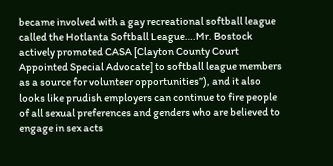became involved with a gay recreational softball league called the Hotlanta Softball League….Mr. Bostock actively promoted CASA [Clayton County Court Appointed Special Advocate] to softball league members as a source for volunteer opportunities”), and it also looks like prudish employers can continue to fire people of all sexual preferences and genders who are believed to engage in sex acts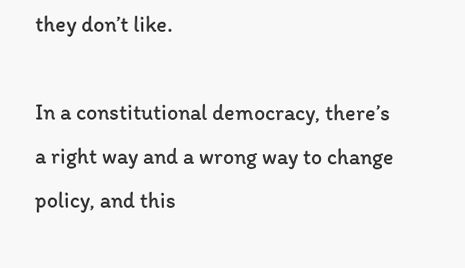they don’t like.

In a constitutional democracy, there’s a right way and a wrong way to change policy, and this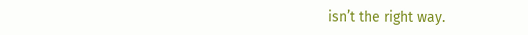isn’t the right way.